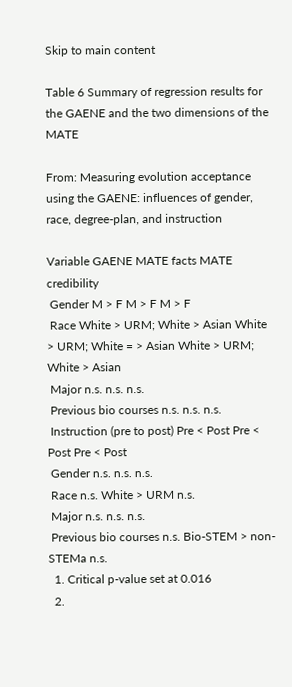Skip to main content

Table 6 Summary of regression results for the GAENE and the two dimensions of the MATE

From: Measuring evolution acceptance using the GAENE: influences of gender, race, degree-plan, and instruction

Variable GAENE MATE facts MATE credibility
 Gender M > F M > F M > F
 Race White > URM; White > Asian White > URM; White = > Asian White > URM; White > Asian
 Major n.s. n.s. n.s.
 Previous bio courses n.s. n.s. n.s.
 Instruction (pre to post) Pre < Post Pre < Post Pre < Post
 Gender n.s. n.s. n.s.
 Race n.s. White > URM n.s.
 Major n.s. n.s. n.s.
 Previous bio courses n.s. Bio-STEM > non-STEMa n.s.
  1. Critical p-value set at 0.016
  2.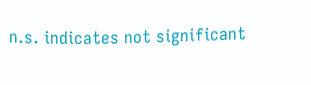n.s. indicates not significant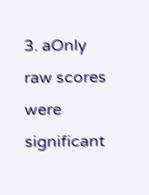3. aOnly raw scores were significant